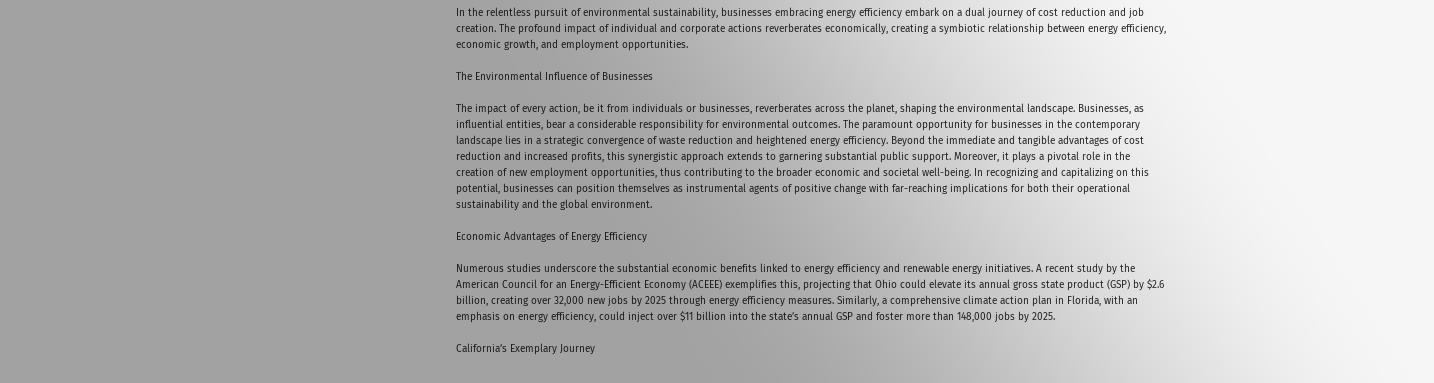In the relentless pursuit of environmental sustainability, businesses embracing energy efficiency embark on a dual journey of cost reduction and job creation. The profound impact of individual and corporate actions reverberates economically, creating a symbiotic relationship between energy efficiency, economic growth, and employment opportunities.

The Environmental Influence of Businesses

The impact of every action, be it from individuals or businesses, reverberates across the planet, shaping the environmental landscape. Businesses, as influential entities, bear a considerable responsibility for environmental outcomes. The paramount opportunity for businesses in the contemporary landscape lies in a strategic convergence of waste reduction and heightened energy efficiency. Beyond the immediate and tangible advantages of cost reduction and increased profits, this synergistic approach extends to garnering substantial public support. Moreover, it plays a pivotal role in the creation of new employment opportunities, thus contributing to the broader economic and societal well-being. In recognizing and capitalizing on this potential, businesses can position themselves as instrumental agents of positive change with far-reaching implications for both their operational sustainability and the global environment.

Economic Advantages of Energy Efficiency

Numerous studies underscore the substantial economic benefits linked to energy efficiency and renewable energy initiatives. A recent study by the American Council for an Energy-Efficient Economy (ACEEE) exemplifies this, projecting that Ohio could elevate its annual gross state product (GSP) by $2.6 billion, creating over 32,000 new jobs by 2025 through energy efficiency measures. Similarly, a comprehensive climate action plan in Florida, with an emphasis on energy efficiency, could inject over $11 billion into the state’s annual GSP and foster more than 148,000 jobs by 2025.

California’s Exemplary Journey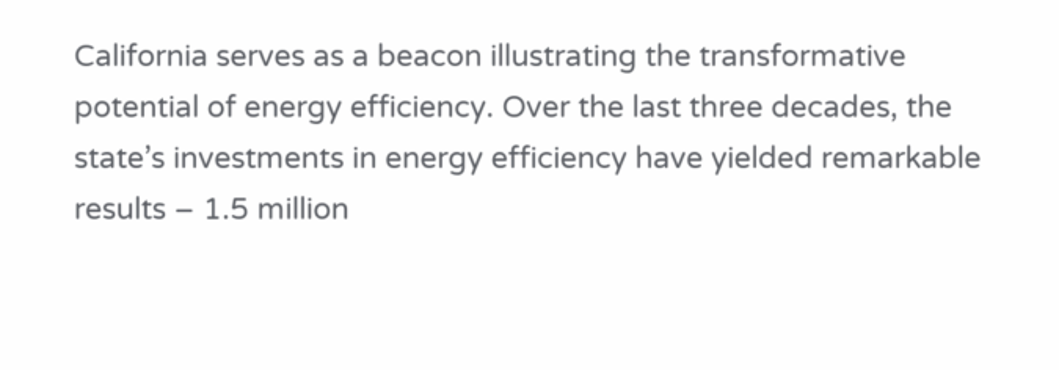California serves as a beacon illustrating the transformative potential of energy efficiency. Over the last three decades, the state’s investments in energy efficiency have yielded remarkable results – 1.5 million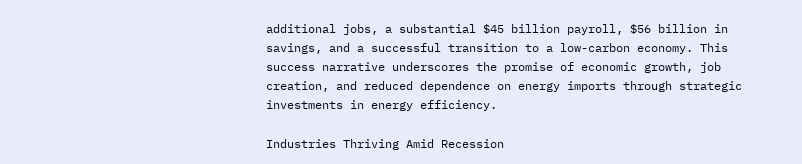additional jobs, a substantial $45 billion payroll, $56 billion in savings, and a successful transition to a low-carbon economy. This success narrative underscores the promise of economic growth, job creation, and reduced dependence on energy imports through strategic investments in energy efficiency.

Industries Thriving Amid Recession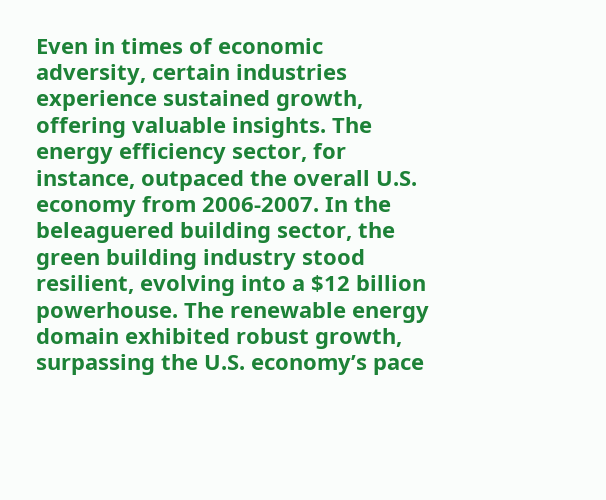Even in times of economic adversity, certain industries experience sustained growth, offering valuable insights. The energy efficiency sector, for instance, outpaced the overall U.S. economy from 2006-2007. In the beleaguered building sector, the green building industry stood resilient, evolving into a $12 billion powerhouse. The renewable energy domain exhibited robust growth, surpassing the U.S. economy’s pace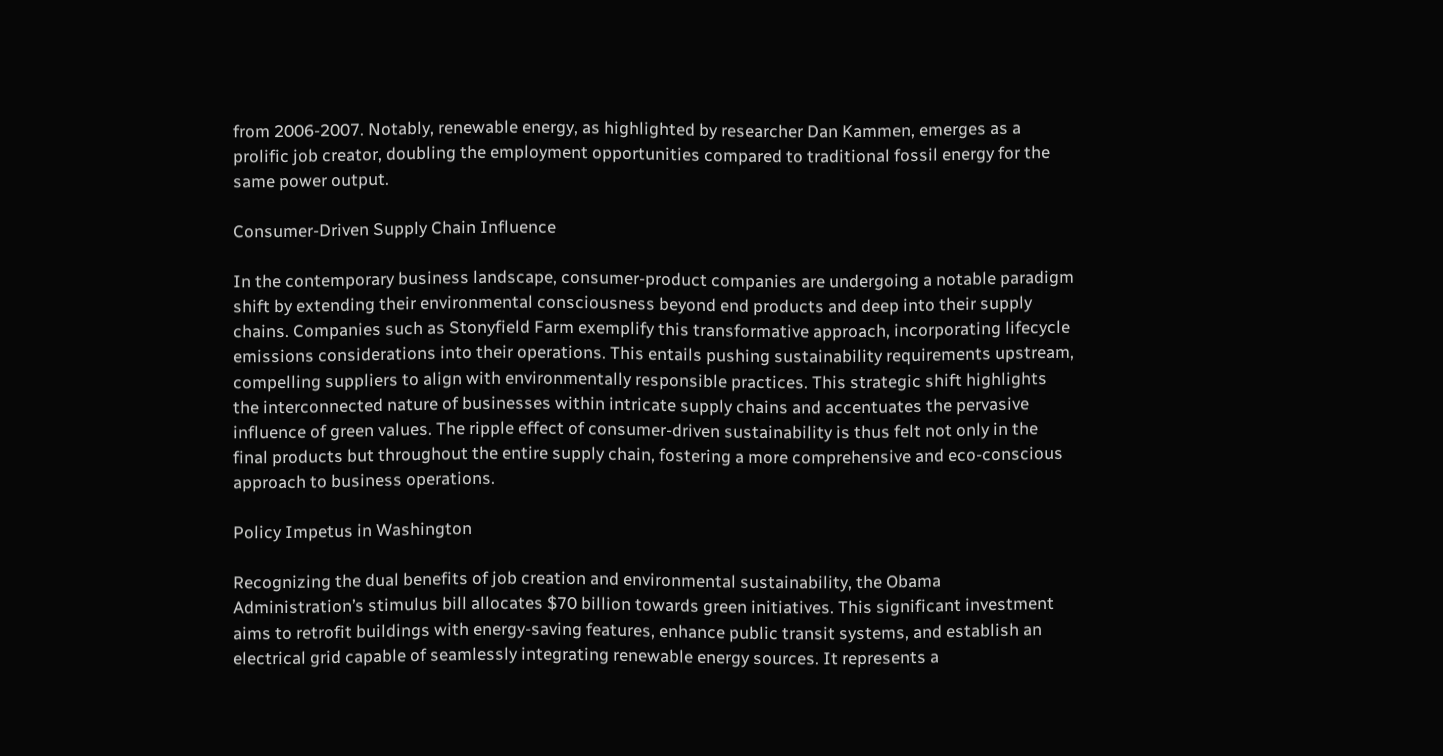from 2006-2007. Notably, renewable energy, as highlighted by researcher Dan Kammen, emerges as a prolific job creator, doubling the employment opportunities compared to traditional fossil energy for the same power output.

Consumer-Driven Supply Chain Influence

In the contemporary business landscape, consumer-product companies are undergoing a notable paradigm shift by extending their environmental consciousness beyond end products and deep into their supply chains. Companies such as Stonyfield Farm exemplify this transformative approach, incorporating lifecycle emissions considerations into their operations. This entails pushing sustainability requirements upstream, compelling suppliers to align with environmentally responsible practices. This strategic shift highlights the interconnected nature of businesses within intricate supply chains and accentuates the pervasive influence of green values. The ripple effect of consumer-driven sustainability is thus felt not only in the final products but throughout the entire supply chain, fostering a more comprehensive and eco-conscious approach to business operations.

Policy Impetus in Washington

Recognizing the dual benefits of job creation and environmental sustainability, the Obama Administration’s stimulus bill allocates $70 billion towards green initiatives. This significant investment aims to retrofit buildings with energy-saving features, enhance public transit systems, and establish an electrical grid capable of seamlessly integrating renewable energy sources. It represents a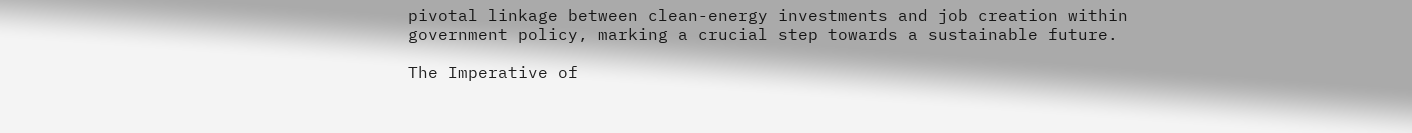pivotal linkage between clean-energy investments and job creation within government policy, marking a crucial step towards a sustainable future.

The Imperative of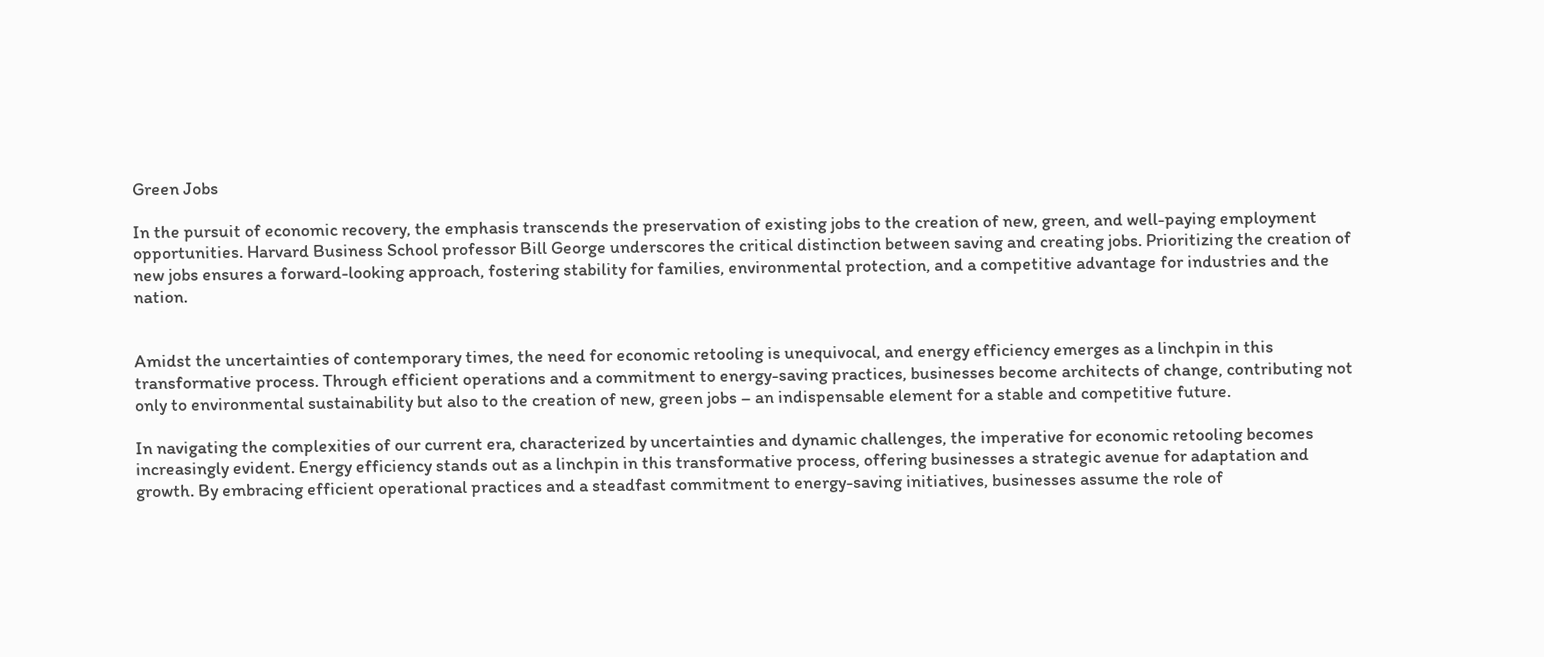Green Jobs

In the pursuit of economic recovery, the emphasis transcends the preservation of existing jobs to the creation of new, green, and well-paying employment opportunities. Harvard Business School professor Bill George underscores the critical distinction between saving and creating jobs. Prioritizing the creation of new jobs ensures a forward-looking approach, fostering stability for families, environmental protection, and a competitive advantage for industries and the nation.


Amidst the uncertainties of contemporary times, the need for economic retooling is unequivocal, and energy efficiency emerges as a linchpin in this transformative process. Through efficient operations and a commitment to energy-saving practices, businesses become architects of change, contributing not only to environmental sustainability but also to the creation of new, green jobs – an indispensable element for a stable and competitive future.

In navigating the complexities of our current era, characterized by uncertainties and dynamic challenges, the imperative for economic retooling becomes increasingly evident. Energy efficiency stands out as a linchpin in this transformative process, offering businesses a strategic avenue for adaptation and growth. By embracing efficient operational practices and a steadfast commitment to energy-saving initiatives, businesses assume the role of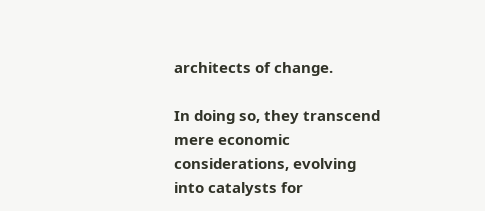architects of change.

In doing so, they transcend mere economic considerations, evolving into catalysts for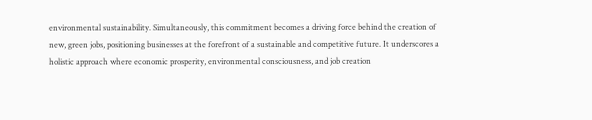environmental sustainability. Simultaneously, this commitment becomes a driving force behind the creation of new, green jobs, positioning businesses at the forefront of a sustainable and competitive future. It underscores a holistic approach where economic prosperity, environmental consciousness, and job creation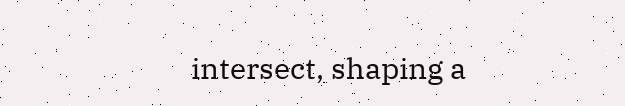intersect, shaping a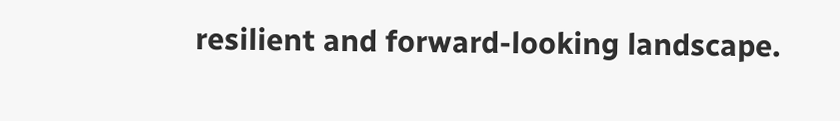resilient and forward-looking landscape.